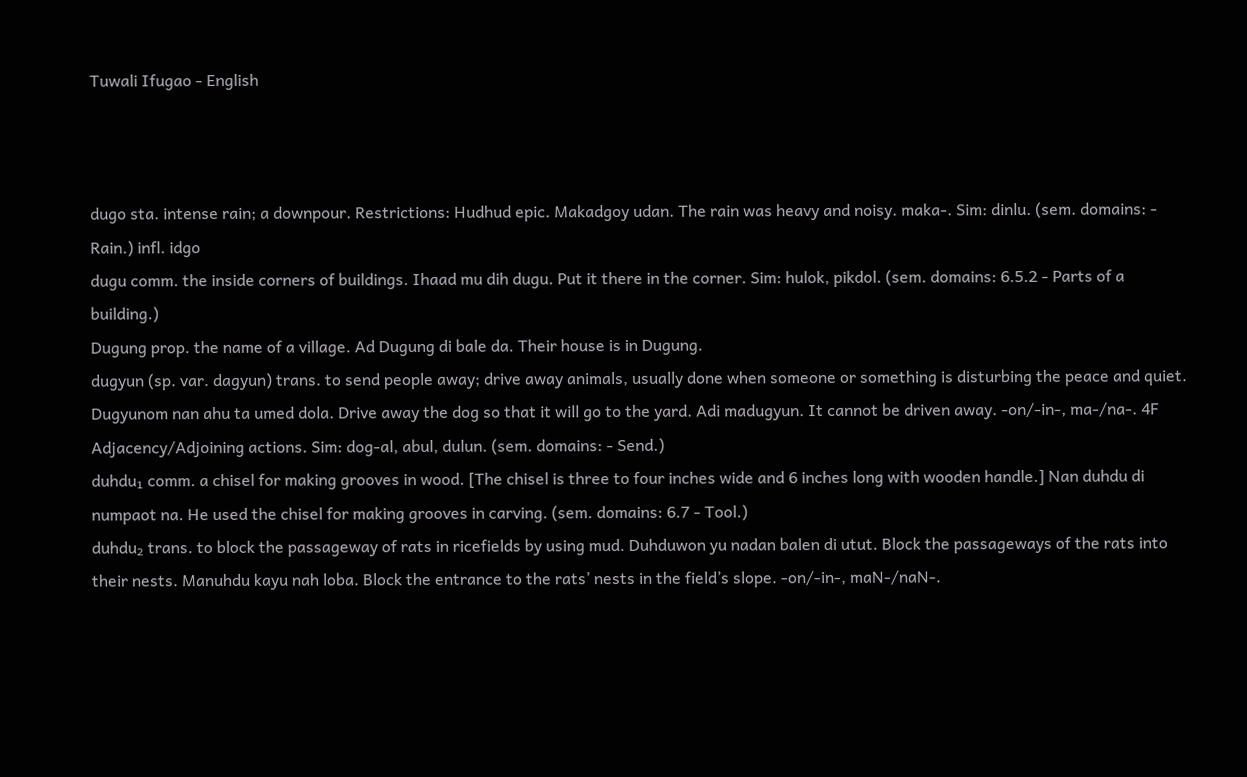Tuwali Ifugao - English



dugo sta. intense rain; a downpour. Restrictions: Hudhud epic. Makadgoy udan. The rain was heavy and noisy. maka‑. Sim: dinlu. (sem. domains: - Rain.) infl. idgo
dugu comm. the inside corners of buildings. Ihaad mu dih dugu. Put it there in the corner. Sim: hulok, pikdol. (sem. domains: 6.5.2 - Parts of a building.)
Dugung prop. the name of a village. Ad Dugung di bale da. Their house is in Dugung.
dugyun (sp. var. dagyun) trans. to send people away; drive away animals, usually done when someone or something is disturbing the peace and quiet. Dugyunom nan ahu ta umed dola. Drive away the dog so that it will go to the yard. Adi madugyun. It cannot be driven away. ‑on/‑in‑, ma‑/na‑. 4F Adjacency/Adjoining actions. Sim: dog-al, abul, dulun. (sem. domains: - Send.)
duhdu₁ comm. a chisel for making grooves in wood. [The chisel is three to four inches wide and 6 inches long with wooden handle.] Nan duhdu di numpaot na. He used the chisel for making grooves in carving. (sem. domains: 6.7 - Tool.)
duhdu₂ trans. to block the passageway of rats in ricefields by using mud. Duhduwon yu nadan balen di utut. Block the passageways of the rats into their nests. Manuhdu kayu nah loba. Block the entrance to the rats’ nests in the field’s slope. ‑on/‑in‑, maN‑/naN‑.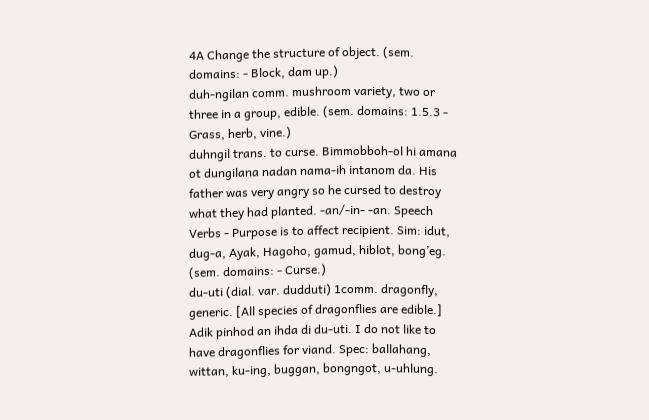4A Change the structure of object. (sem. domains: - Block, dam up.)
duh-ngilan comm. mushroom variety, two or three in a group, edible. (sem. domains: 1.5.3 - Grass, herb, vine.)
duhngil trans. to curse. Bimmobboh-ol hi amana ot dungilana nadan nama-ih intanom da. His father was very angry so he cursed to destroy what they had planted. ‑an/‑in‑ ‑an. Speech Verbs - Purpose is to affect recipient. Sim: idut, dug-a, Ayak, Hagoho, gamud, hiblot, bong’eg. (sem. domains: - Curse.)
du-uti (dial. var. dudduti) 1comm. dragonfly, generic. [All species of dragonflies are edible.] Adik pinhod an ihda di du-uti. I do not like to have dragonflies for viand. Spec: ballahang, wittan, ku-ing, buggan, bongngot, u-uhlung.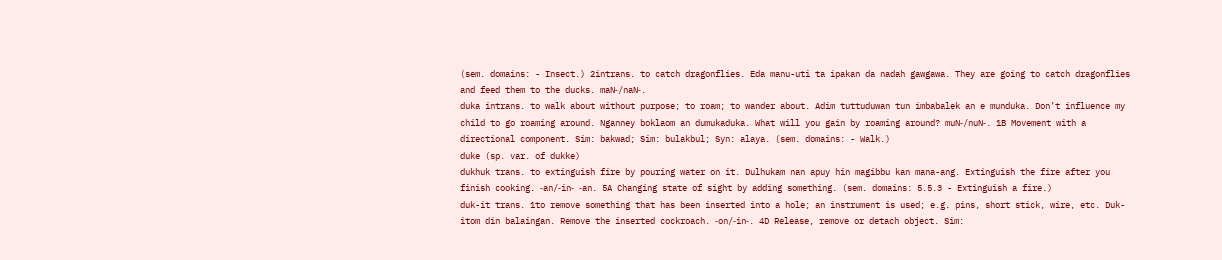(sem. domains: - Insect.) 2intrans. to catch dragonflies. Eda manu-uti ta ipakan da nadah gawgawa. They are going to catch dragonflies and feed them to the ducks. maN‑/naN‑.
duka intrans. to walk about without purpose; to roam; to wander about. Adim tuttuduwan tun imbabalek an e munduka. Don’t influence my child to go roaming around. Nganney boklaom an dumukaduka. What will you gain by roaming around? muN‑/nuN‑. 1B Movement with a directional component. Sim: bakwad; Sim: bulakbul; Syn: alaya. (sem. domains: - Walk.)
duke (sp. var. of dukke)
dukhuk trans. to extinguish fire by pouring water on it. Dulhukam nan apuy hin magibbu kan mana-ang. Extinguish the fire after you finish cooking. ‑an/‑in‑ ‑an. 5A Changing state of sight by adding something. (sem. domains: 5.5.3 - Extinguish a fire.)
duk-it trans. 1to remove something that has been inserted into a hole; an instrument is used; e.g. pins, short stick, wire, etc. Duk-itom din balaingan. Remove the inserted cockroach. ‑on/‑in‑. 4D Release, remove or detach object. Sim: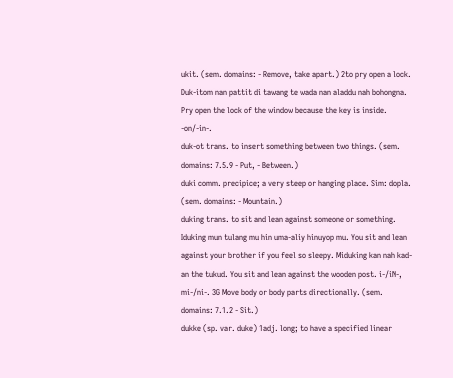ukit. (sem. domains: - Remove, take apart.) 2to pry open a lock. Duk-itom nan pattit di tawang te wada nan aladdu nah bohongna. Pry open the lock of the window because the key is inside. ‑on/‑in‑.
duk-ot trans. to insert something between two things. (sem. domains: 7.5.9 - Put, - Between.)
duki comm. precipice; a very steep or hanging place. Sim: dopla. (sem. domains: - Mountain.)
duking trans. to sit and lean against someone or something. Iduking mun tulang mu hin uma-aliy hinuyop mu. You sit and lean against your brother if you feel so sleepy. Miduking kan nah kad-an the tukud. You sit and lean against the wooden post. i‑/iN‑, mi‑/ni‑. 3G Move body or body parts directionally. (sem. domains: 7.1.2 - Sit.)
dukke (sp. var. duke) 1adj. long; to have a specified linear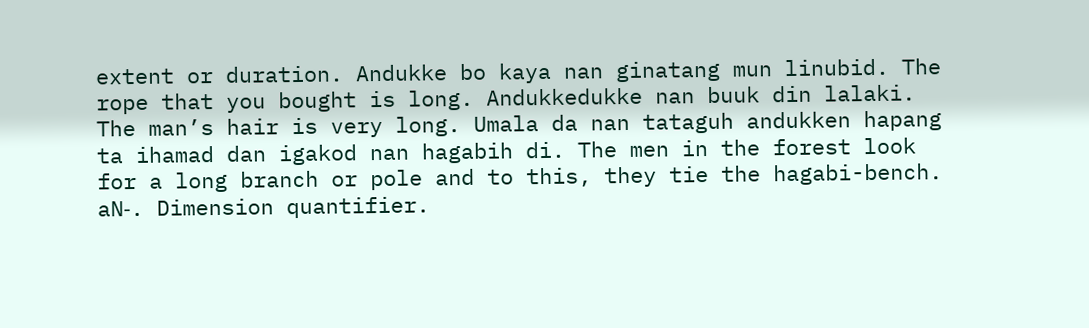extent or duration. Andukke bo kaya nan ginatang mun linubid. The rope that you bought is long. Andukkedukke nan buuk din lalaki. The man’s hair is very long. Umala da nan tataguh andukken hapang ta ihamad dan igakod nan hagabih di. The men in the forest look for a long branch or pole and to this, they tie the hagabi-bench. aN‑. Dimension quantifier.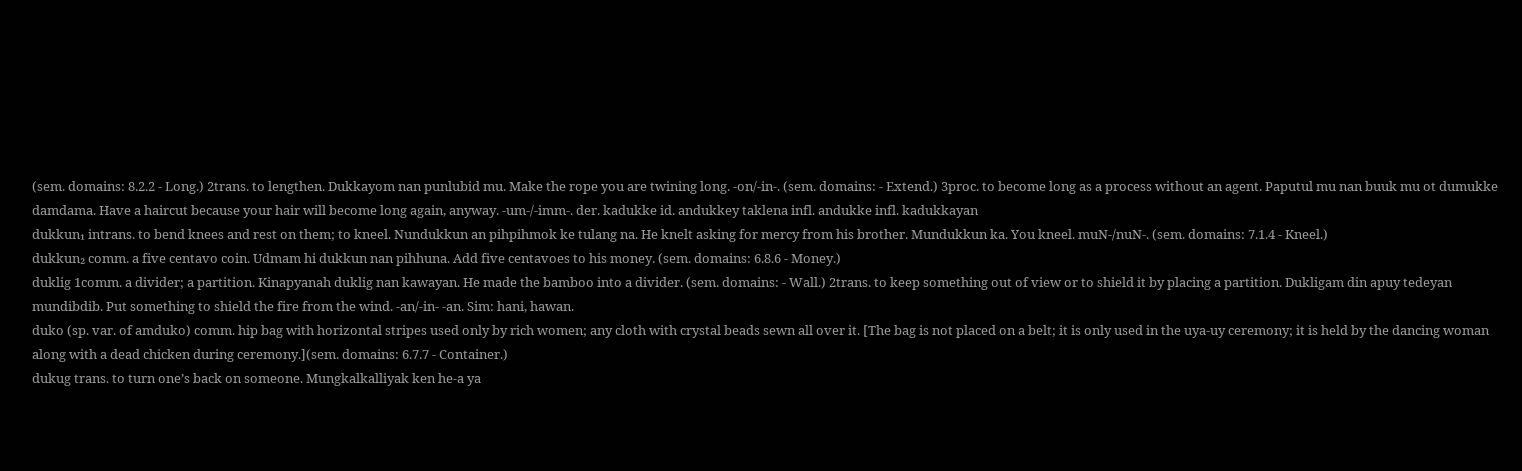(sem. domains: 8.2.2 - Long.) 2trans. to lengthen. Dukkayom nan punlubid mu. Make the rope you are twining long. ‑on/‑in‑. (sem. domains: - Extend.) 3proc. to become long as a process without an agent. Paputul mu nan buuk mu ot dumukke damdama. Have a haircut because your hair will become long again, anyway. ‑um‑/‑imm‑. der. kadukke id. andukkey taklena infl. andukke infl. kadukkayan
dukkun₁ intrans. to bend knees and rest on them; to kneel. Nundukkun an pihpihmok ke tulang na. He knelt asking for mercy from his brother. Mundukkun ka. You kneel. muN‑/nuN‑. (sem. domains: 7.1.4 - Kneel.)
dukkun₂ comm. a five centavo coin. Udmam hi dukkun nan pihhuna. Add five centavoes to his money. (sem. domains: 6.8.6 - Money.)
duklig 1comm. a divider; a partition. Kinapyanah duklig nan kawayan. He made the bamboo into a divider. (sem. domains: - Wall.) 2trans. to keep something out of view or to shield it by placing a partition. Dukligam din apuy tedeyan mundibdib. Put something to shield the fire from the wind. ‑an/‑in‑ ‑an. Sim: hani, hawan.
duko (sp. var. of amduko) comm. hip bag with horizontal stripes used only by rich women; any cloth with crystal beads sewn all over it. [The bag is not placed on a belt; it is only used in the uya-uy ceremony; it is held by the dancing woman along with a dead chicken during ceremony.](sem. domains: 6.7.7 - Container.)
dukug trans. to turn one’s back on someone. Mungkalkalliyak ken he-a ya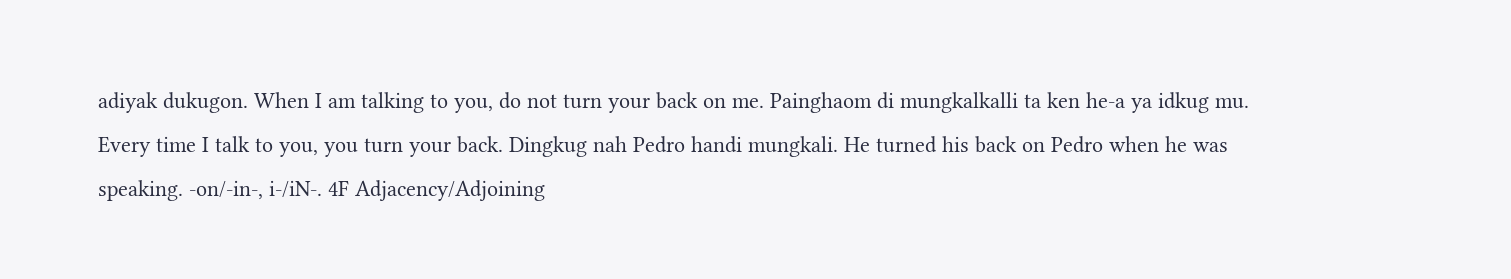adiyak dukugon. When I am talking to you, do not turn your back on me. Painghaom di mungkalkalli ta ken he-a ya idkug mu. Every time I talk to you, you turn your back. Dingkug nah Pedro handi mungkali. He turned his back on Pedro when he was speaking. ‑on/‑in‑, i‑/iN‑. 4F Adjacency/Adjoining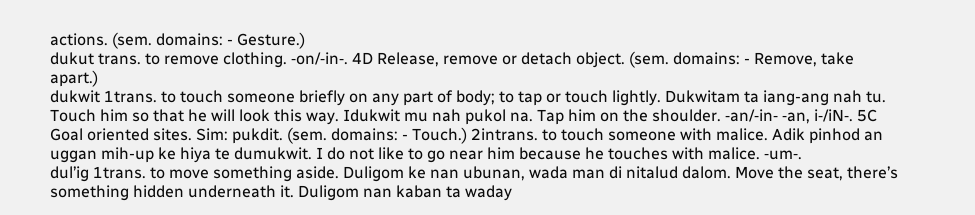actions. (sem. domains: - Gesture.)
dukut trans. to remove clothing. ‑on/‑in‑. 4D Release, remove or detach object. (sem. domains: - Remove, take apart.)
dukwit 1trans. to touch someone briefly on any part of body; to tap or touch lightly. Dukwitam ta iang-ang nah tu. Touch him so that he will look this way. Idukwit mu nah pukol na. Tap him on the shoulder. ‑an/‑in‑ ‑an, i‑/iN‑. 5C Goal oriented sites. Sim: pukdit. (sem. domains: - Touch.) 2intrans. to touch someone with malice. Adik pinhod an uggan mih-up ke hiya te dumukwit. I do not like to go near him because he touches with malice. ‑um‑.
dul’ig 1trans. to move something aside. Duligom ke nan ubunan, wada man di nitalud dalom. Move the seat, there’s something hidden underneath it. Duligom nan kaban ta waday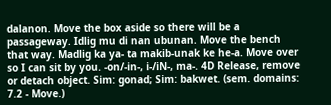dalanon. Move the box aside so there will be a passageway. Idlig mu di nan ubunan. Move the bench that way. Madlig ka ya- ta makib-unak ke he-a. Move over so I can sit by you. ‑on/‑in‑, i‑/iN‑, ma‑. 4D Release, remove or detach object. Sim: gonad; Sim: bakwet. (sem. domains: 7.2 - Move.)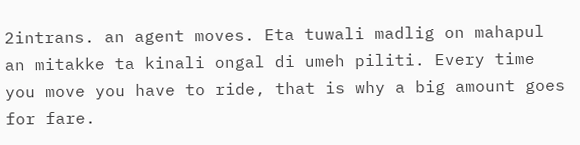2intrans. an agent moves. Eta tuwali madlig on mahapul an mitakke ta kinali ongal di umeh piliti. Every time you move you have to ride, that is why a big amount goes for fare.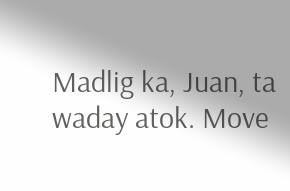Madlig ka, Juan, ta waday atok. Move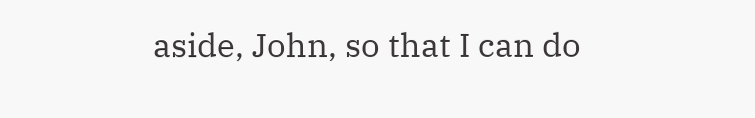aside, John, so that I can do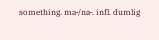something. ma‑/na‑. infl. dumlig